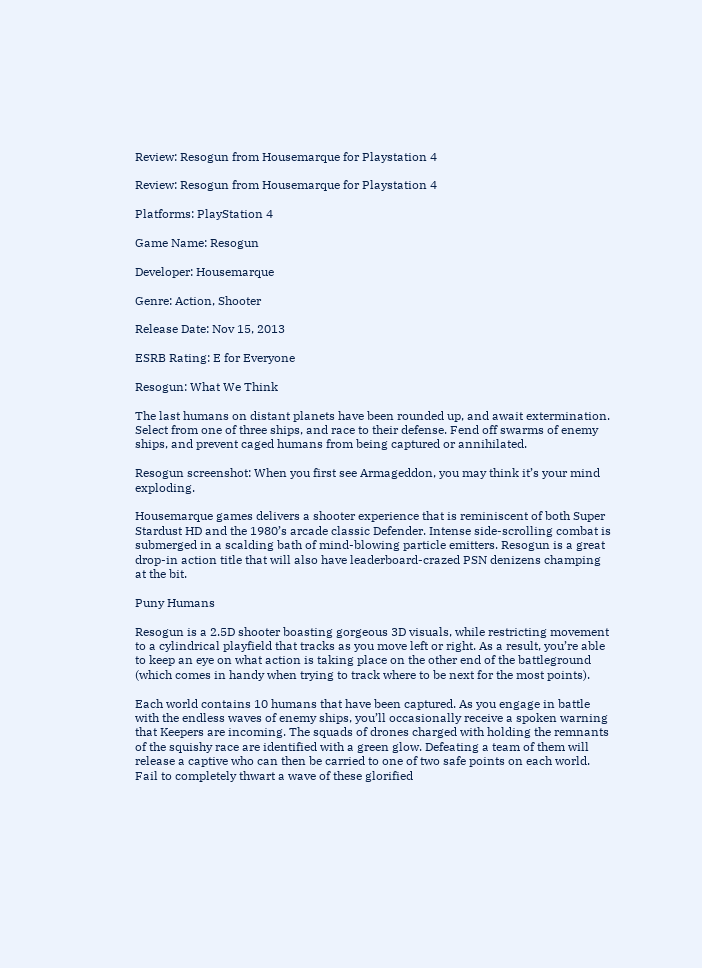Review: Resogun from Housemarque for Playstation 4

Review: Resogun from Housemarque for Playstation 4

Platforms: PlayStation 4

Game Name: Resogun

Developer: Housemarque

Genre: Action, Shooter

Release Date: Nov 15, 2013

ESRB Rating: E for Everyone

Resogun: What We Think

The last humans on distant planets have been rounded up, and await extermination. Select from one of three ships, and race to their defense. Fend off swarms of enemy ships, and prevent caged humans from being captured or annihilated.

Resogun screenshot: When you first see Armageddon, you may think it’s your mind exploding.

Housemarque games delivers a shooter experience that is reminiscent of both Super Stardust HD and the 1980’s arcade classic Defender. Intense side-scrolling combat is submerged in a scalding bath of mind-blowing particle emitters. Resogun is a great drop-in action title that will also have leaderboard-crazed PSN denizens champing at the bit.

Puny Humans

Resogun is a 2.5D shooter boasting gorgeous 3D visuals, while restricting movement to a cylindrical playfield that tracks as you move left or right. As a result, you’re able to keep an eye on what action is taking place on the other end of the battleground (which comes in handy when trying to track where to be next for the most points).

Each world contains 10 humans that have been captured. As you engage in battle with the endless waves of enemy ships, you’ll occasionally receive a spoken warning that Keepers are incoming. The squads of drones charged with holding the remnants of the squishy race are identified with a green glow. Defeating a team of them will release a captive who can then be carried to one of two safe points on each world. Fail to completely thwart a wave of these glorified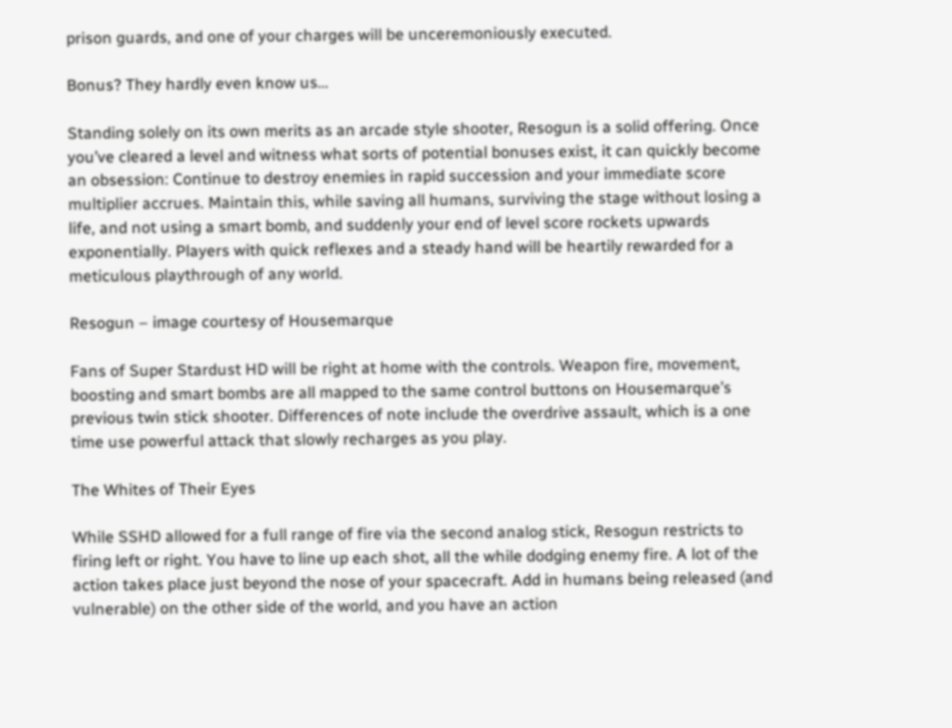prison guards, and one of your charges will be unceremoniously executed.

Bonus? They hardly even know us…

Standing solely on its own merits as an arcade style shooter, Resogun is a solid offering. Once you’ve cleared a level and witness what sorts of potential bonuses exist, it can quickly become an obsession: Continue to destroy enemies in rapid succession and your immediate score multiplier accrues. Maintain this, while saving all humans, surviving the stage without losing a life, and not using a smart bomb, and suddenly your end of level score rockets upwards exponentially. Players with quick reflexes and a steady hand will be heartily rewarded for a meticulous playthrough of any world.

Resogun – image courtesy of Housemarque

Fans of Super Stardust HD will be right at home with the controls. Weapon fire, movement, boosting and smart bombs are all mapped to the same control buttons on Housemarque’s previous twin stick shooter. Differences of note include the overdrive assault, which is a one time use powerful attack that slowly recharges as you play.

The Whites of Their Eyes

While SSHD allowed for a full range of fire via the second analog stick, Resogun restricts to firing left or right. You have to line up each shot, all the while dodging enemy fire. A lot of the action takes place just beyond the nose of your spacecraft. Add in humans being released (and vulnerable) on the other side of the world, and you have an action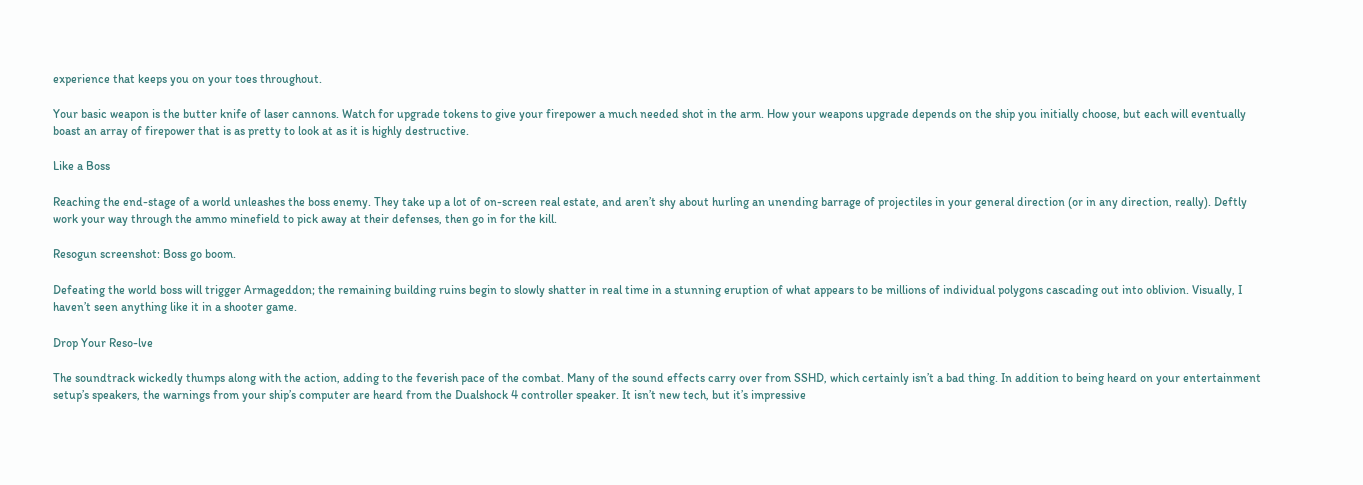experience that keeps you on your toes throughout.

Your basic weapon is the butter knife of laser cannons. Watch for upgrade tokens to give your firepower a much needed shot in the arm. How your weapons upgrade depends on the ship you initially choose, but each will eventually boast an array of firepower that is as pretty to look at as it is highly destructive.

Like a Boss

Reaching the end-stage of a world unleashes the boss enemy. They take up a lot of on-screen real estate, and aren’t shy about hurling an unending barrage of projectiles in your general direction (or in any direction, really). Deftly work your way through the ammo minefield to pick away at their defenses, then go in for the kill.

Resogun screenshot: Boss go boom.

Defeating the world boss will trigger Armageddon; the remaining building ruins begin to slowly shatter in real time in a stunning eruption of what appears to be millions of individual polygons cascading out into oblivion. Visually, I haven’t seen anything like it in a shooter game.

Drop Your Reso-lve

The soundtrack wickedly thumps along with the action, adding to the feverish pace of the combat. Many of the sound effects carry over from SSHD, which certainly isn’t a bad thing. In addition to being heard on your entertainment setup’s speakers, the warnings from your ship’s computer are heard from the Dualshock 4 controller speaker. It isn’t new tech, but it’s impressive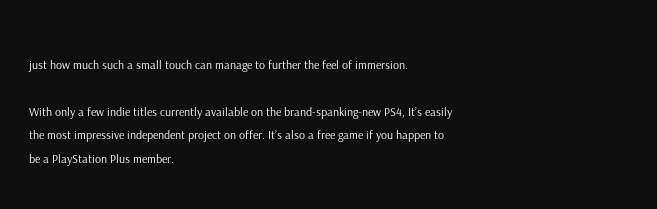just how much such a small touch can manage to further the feel of immersion.

With only a few indie titles currently available on the brand-spanking-new PS4, It’s easily the most impressive independent project on offer. It’s also a free game if you happen to be a PlayStation Plus member.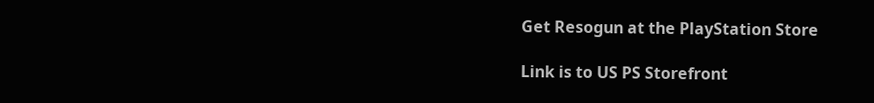Get Resogun at the PlayStation Store

Link is to US PS Storefront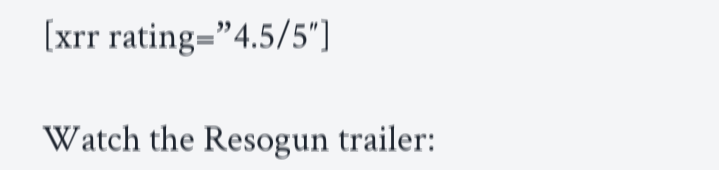[xrr rating=”4.5/5″]

Watch the Resogun trailer: